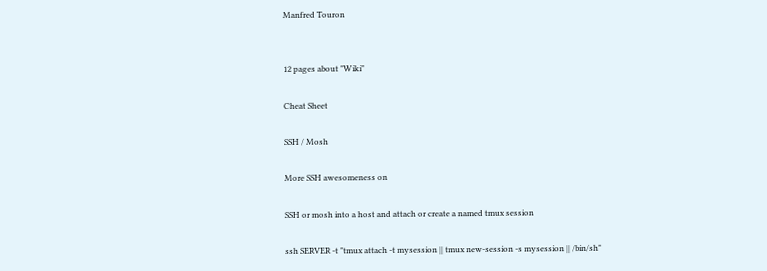Manfred Touron


12 pages about "Wiki"

Cheat Sheet

SSH / Mosh

More SSH awesomeness on

SSH or mosh into a host and attach or create a named tmux session

ssh SERVER -t "tmux attach -t mysession || tmux new-session -s mysession || /bin/sh"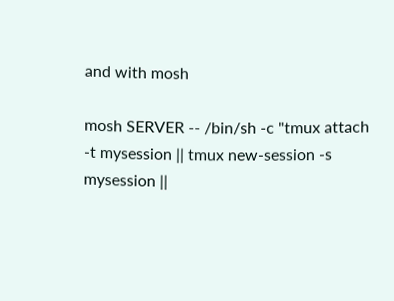and with mosh

mosh SERVER -- /bin/sh -c "tmux attach -t mysession || tmux new-session -s mysession ||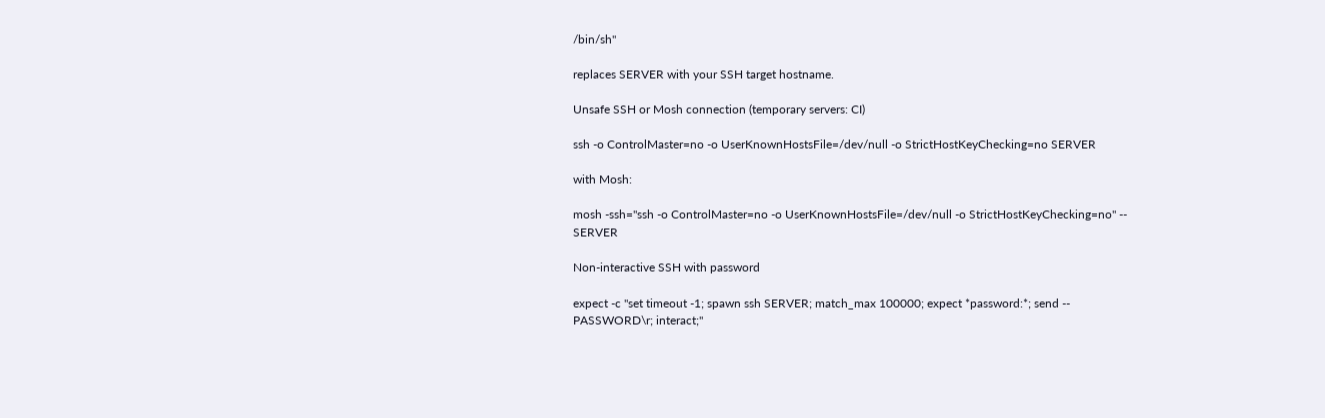/bin/sh"

replaces SERVER with your SSH target hostname.

Unsafe SSH or Mosh connection (temporary servers: CI)

ssh -o ControlMaster=no -o UserKnownHostsFile=/dev/null -o StrictHostKeyChecking=no SERVER

with Mosh:

mosh -ssh="ssh -o ControlMaster=no -o UserKnownHostsFile=/dev/null -o StrictHostKeyChecking=no" -- SERVER

Non-interactive SSH with password

expect -c "set timeout -1; spawn ssh SERVER; match_max 100000; expect *password:*; send -- PASSWORD\r; interact;"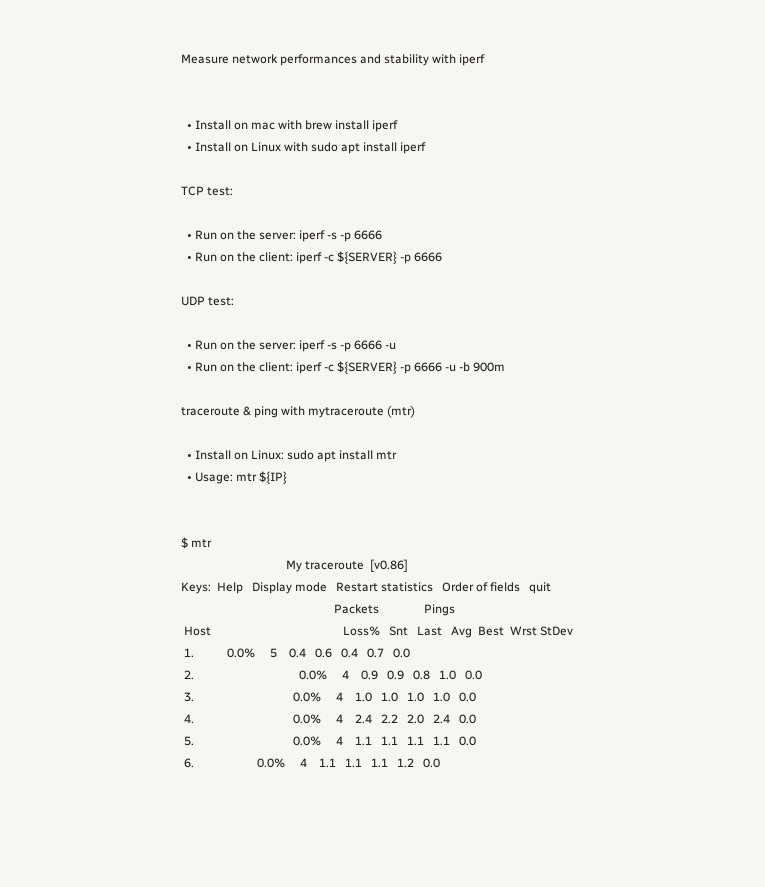Measure network performances and stability with iperf


  • Install on mac with brew install iperf
  • Install on Linux with sudo apt install iperf

TCP test:

  • Run on the server: iperf -s -p 6666
  • Run on the client: iperf -c ${SERVER} -p 6666

UDP test:

  • Run on the server: iperf -s -p 6666 -u
  • Run on the client: iperf -c ${SERVER} -p 6666 -u -b 900m

traceroute & ping with mytraceroute (mtr)

  • Install on Linux: sudo apt install mtr
  • Usage: mtr ${IP}


$ mtr
                                   My traceroute  [v0.86]
Keys:  Help   Display mode   Restart statistics   Order of fields   quit
                                                   Packets               Pings
 Host                                            Loss%   Snt   Last   Avg  Best  Wrst StDev
 1.           0.0%     5    0.4   0.6   0.4   0.7   0.0
 2.                                   0.0%     4    0.9   0.9   0.8   1.0   0.0
 3.                                 0.0%     4    1.0   1.0   1.0   1.0   0.0
 4.                                 0.0%     4    2.4   2.2   2.0   2.4   0.0
 5.                                 0.0%     4    1.1   1.1   1.1   1.1   0.0
 6.                     0.0%     4    1.1   1.1   1.1   1.2   0.0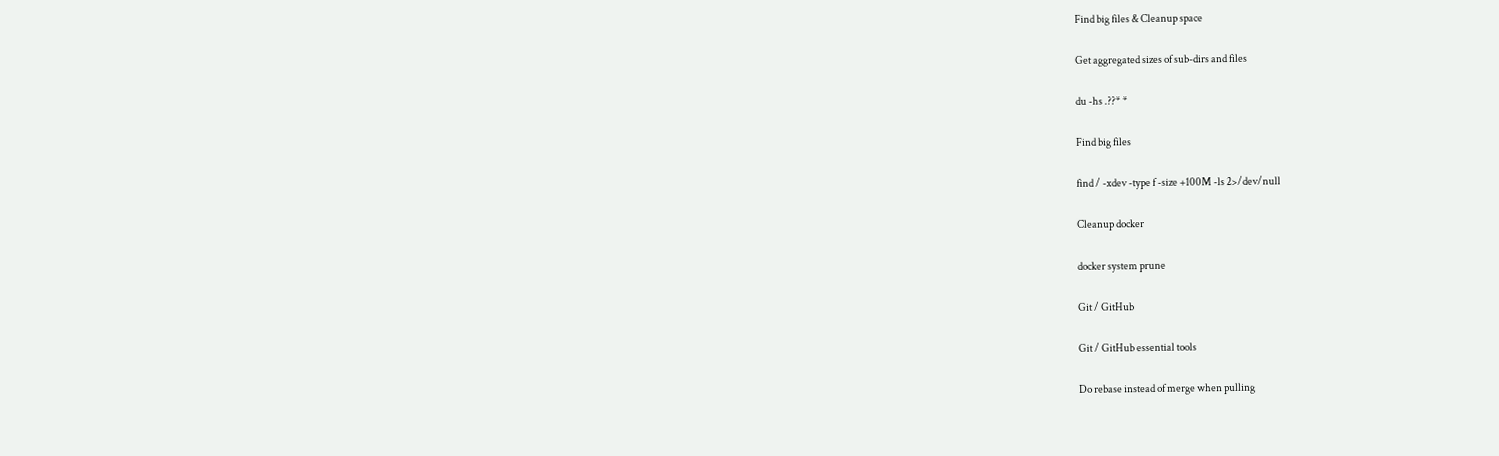Find big files & Cleanup space

Get aggregated sizes of sub-dirs and files

du -hs .??* *

Find big files

find / -xdev -type f -size +100M -ls 2>/dev/null

Cleanup docker

docker system prune

Git / GitHub

Git / GitHub essential tools

Do rebase instead of merge when pulling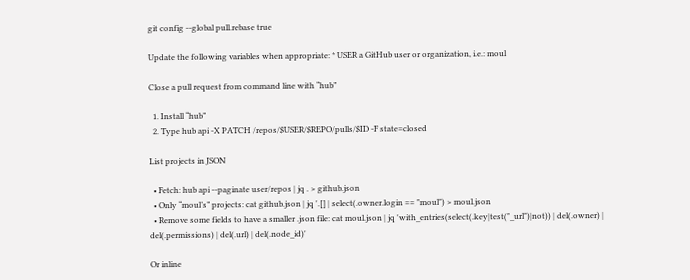git config --global pull.rebase true

Update the following variables when appropriate: * USER a GitHub user or organization, i.e.: moul

Close a pull request from command line with “hub”

  1. Install “hub”
  2. Type hub api -X PATCH /repos/$USER/$REPO/pulls/$ID -F state=closed

List projects in JSON

  • Fetch: hub api --paginate user/repos | jq . > github.json
  • Only “moul’s” projects: cat github.json | jq '.[] | select(.owner.login == "moul") > moul.json
  • Remove some fields to have a smaller .json file: cat moul.json | jq 'with_entries(select(.key|test("_url")|not)) | del(.owner) | del(.permissions) | del(.url) | del(.node_id)'

Or inline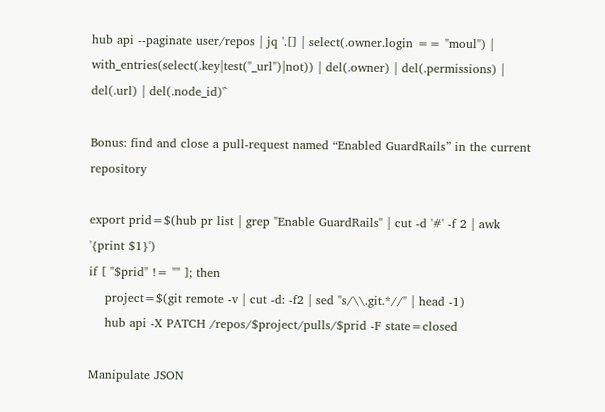hub api --paginate user/repos | jq '.[] | select(.owner.login == "moul") | with_entries(select(.key|test("_url")|not)) | del(.owner) | del(.permissions) | del(.url) | del(.node_id)'`

Bonus: find and close a pull-request named “Enabled GuardRails” in the current repository

export prid=$(hub pr list | grep "Enable GuardRails" | cut -d '#' -f 2 | awk '{print $1}')
if [ "$prid" != "" ]; then
    project=$(git remote -v | cut -d: -f2 | sed "s/\\.git.*//" | head -1)
    hub api -X PATCH /repos/$project/pulls/$prid -F state=closed

Manipulate JSON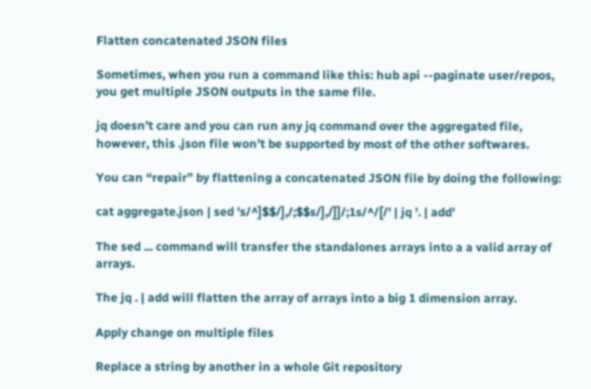Flatten concatenated JSON files

Sometimes, when you run a command like this: hub api --paginate user/repos, you get multiple JSON outputs in the same file.

jq doesn’t care and you can run any jq command over the aggregated file, however, this .json file won’t be supported by most of the other softwares.

You can “repair” by flattening a concatenated JSON file by doing the following:

cat aggregate.json | sed 's/^]$$/],/;$$s/],/]]/;1s/^/[/' | jq '. | add'

The sed ... command will transfer the standalones arrays into a a valid array of arrays.

The jq . | add will flatten the array of arrays into a big 1 dimension array.

Apply change on multiple files

Replace a string by another in a whole Git repository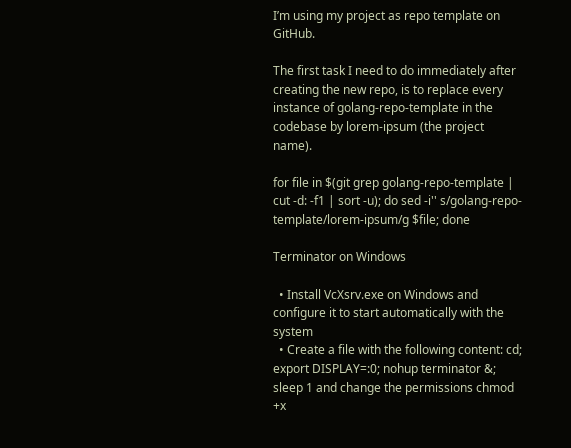I’m using my project as repo template on GitHub.

The first task I need to do immediately after creating the new repo, is to replace every instance of golang-repo-template in the codebase by lorem-ipsum (the project name).

for file in $(git grep golang-repo-template | cut -d: -f1 | sort -u); do sed -i'' s/golang-repo-template/lorem-ipsum/g $file; done

Terminator on Windows

  • Install VcXsrv.exe on Windows and configure it to start automatically with the system
  • Create a file with the following content: cd; export DISPLAY=:0; nohup terminator &; sleep 1 and change the permissions chmod +x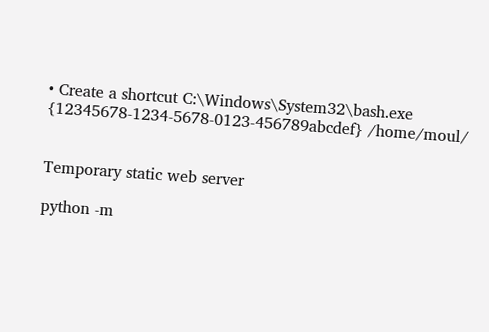• Create a shortcut C:\Windows\System32\bash.exe {12345678-1234-5678-0123-456789abcdef} /home/moul/


Temporary static web server

python -m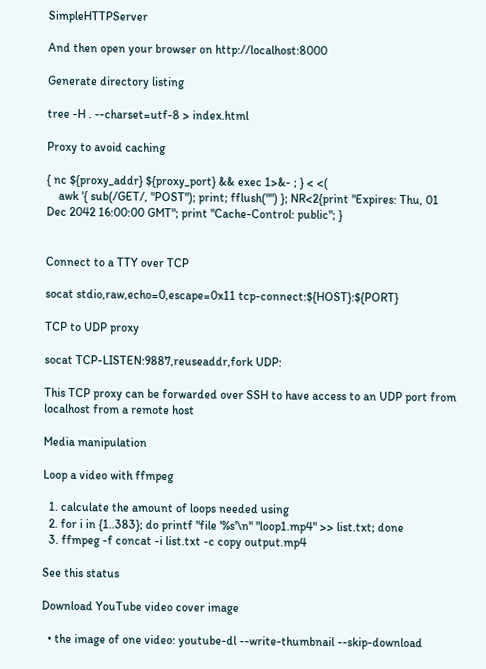SimpleHTTPServer

And then open your browser on http://localhost:8000

Generate directory listing

tree -H . --charset=utf-8 > index.html

Proxy to avoid caching

{ nc ${proxy_addr} ${proxy_port} && exec 1>&- ; } < <(
    awk '{ sub(/GET/, "POST"); print; fflush("") }; NR<2{print "Expires: Thu, 01 Dec 2042 16:00:00 GMT"; print "Cache-Control: public"; }


Connect to a TTY over TCP

socat stdio,raw,echo=0,escape=0x11 tcp-connect:${HOST}:${PORT}

TCP to UDP proxy

socat TCP-LISTEN:9887,reuseaddr,fork UDP:

This TCP proxy can be forwarded over SSH to have access to an UDP port from localhost from a remote host

Media manipulation

Loop a video with ffmpeg

  1. calculate the amount of loops needed using
  2. for i in {1..383}; do printf "file '%s'\n" "loop1.mp4" >> list.txt; done
  3. ffmpeg -f concat -i list.txt -c copy output.mp4

See this status

Download YouTube video cover image

  • the image of one video: youtube-dl --write-thumbnail --skip-download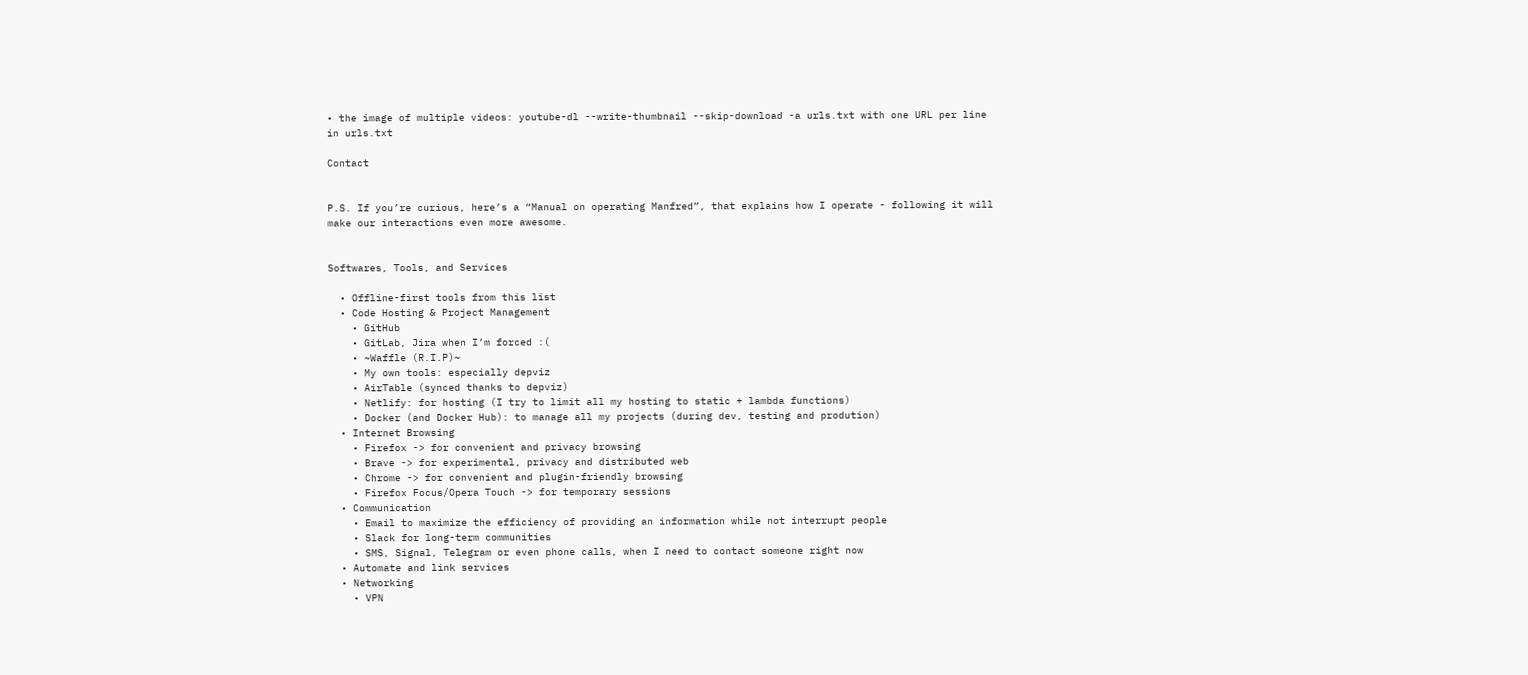• the image of multiple videos: youtube-dl --write-thumbnail --skip-download -a urls.txt with one URL per line in urls.txt

Contact


P.S. If you’re curious, here’s a “Manual on operating Manfred”, that explains how I operate - following it will make our interactions even more awesome.


Softwares, Tools, and Services

  • Offline-first tools from this list
  • Code Hosting & Project Management
    • GitHub
    • GitLab, Jira when I’m forced :(
    • ~Waffle (R.I.P)~
    • My own tools: especially depviz
    • AirTable (synced thanks to depviz)
    • Netlify: for hosting (I try to limit all my hosting to static + lambda functions)
    • Docker (and Docker Hub): to manage all my projects (during dev, testing and prodution)
  • Internet Browsing
    • Firefox -> for convenient and privacy browsing
    • Brave -> for experimental, privacy and distributed web
    • Chrome -> for convenient and plugin-friendly browsing
    • Firefox Focus/Opera Touch -> for temporary sessions
  • Communication
    • Email to maximize the efficiency of providing an information while not interrupt people
    • Slack for long-term communities
    • SMS, Signal, Telegram or even phone calls, when I need to contact someone right now
  • Automate and link services
  • Networking
    • VPN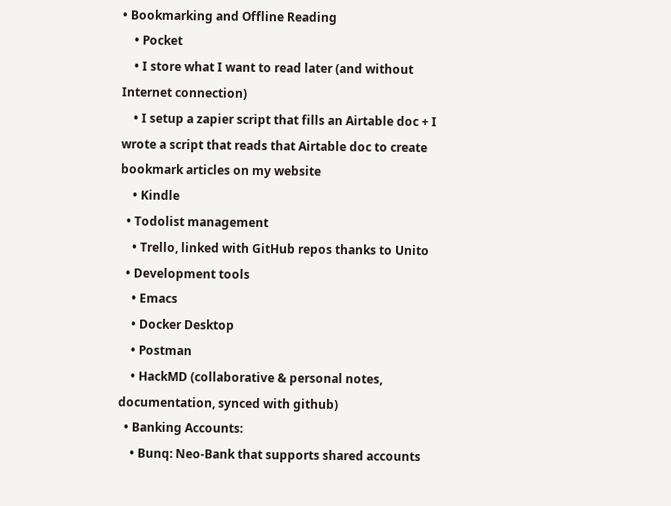• Bookmarking and Offline Reading
    • Pocket
    • I store what I want to read later (and without Internet connection)
    • I setup a zapier script that fills an Airtable doc + I wrote a script that reads that Airtable doc to create bookmark articles on my website
    • Kindle
  • Todolist management
    • Trello, linked with GitHub repos thanks to Unito
  • Development tools
    • Emacs
    • Docker Desktop
    • Postman
    • HackMD (collaborative & personal notes, documentation, synced with github)
  • Banking Accounts:
    • Bunq: Neo-Bank that supports shared accounts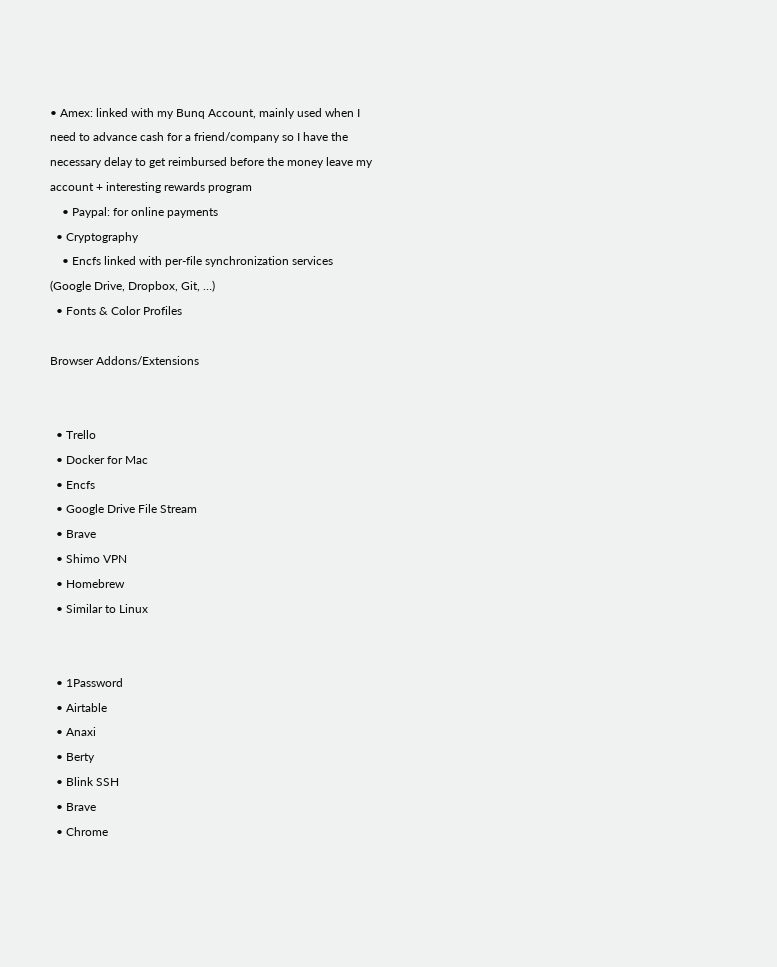• Amex: linked with my Bunq Account, mainly used when I need to advance cash for a friend/company so I have the necessary delay to get reimbursed before the money leave my account + interesting rewards program
    • Paypal: for online payments
  • Cryptography
    • Encfs linked with per-file synchronization services (Google Drive, Dropbox, Git, …)
  • Fonts & Color Profiles

Browser Addons/Extensions


  • Trello
  • Docker for Mac
  • Encfs
  • Google Drive File Stream
  • Brave
  • Shimo VPN
  • Homebrew
  • Similar to Linux


  • 1Password
  • Airtable
  • Anaxi
  • Berty
  • Blink SSH
  • Brave
  • Chrome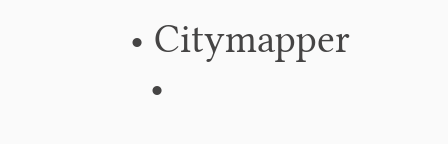• Citymapper
  •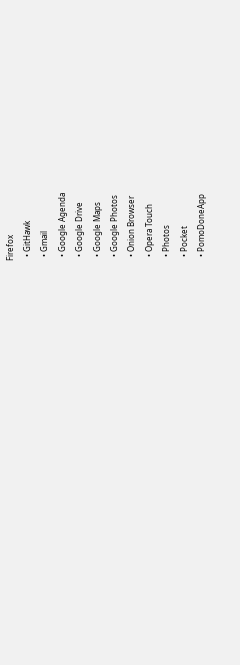Firefox
  • GitHawk
  • Gmail
  • Google Agenda
  • Google Drive
  • Google Maps
  • Google Photos
  • Onion Browser
  • Opera Touch
  • Photos
  • Pocket
  • PomoDoneApp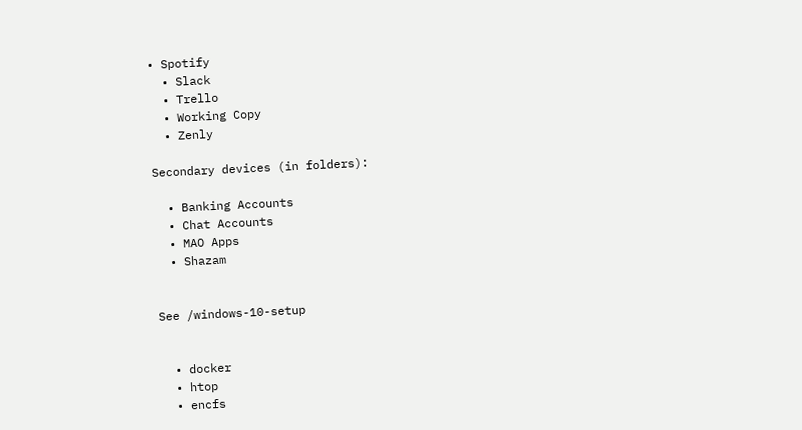• Spotify
  • Slack
  • Trello
  • Working Copy
  • Zenly

Secondary devices (in folders):

  • Banking Accounts
  • Chat Accounts
  • MAO Apps
  • Shazam


See /windows-10-setup


  • docker
  • htop
  • encfs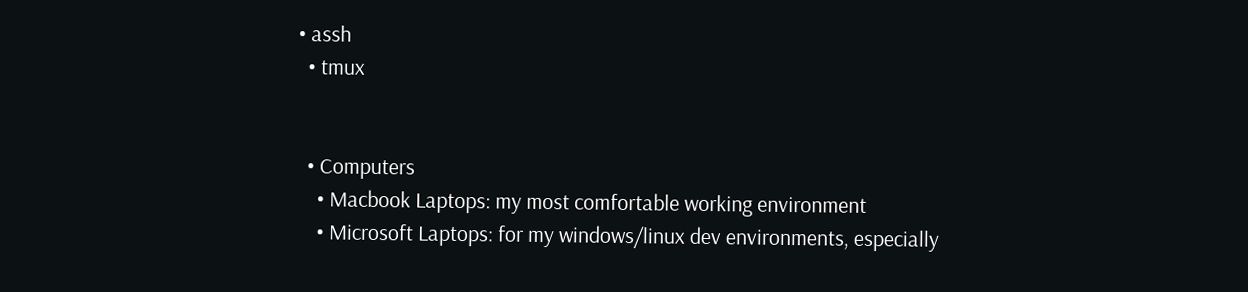• assh
  • tmux


  • Computers
    • Macbook Laptops: my most comfortable working environment
    • Microsoft Laptops: for my windows/linux dev environments, especially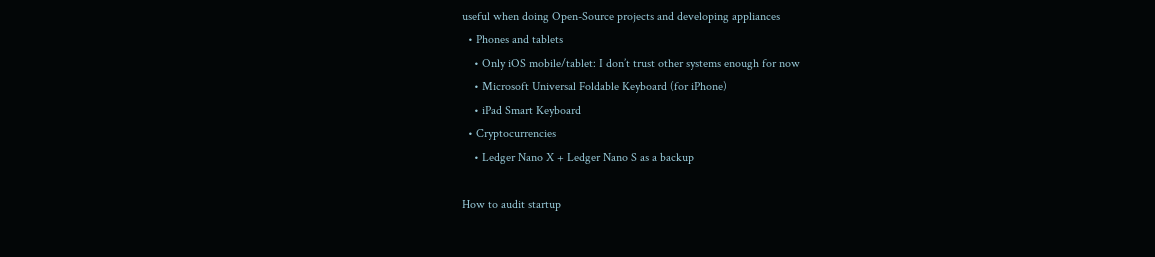useful when doing Open-Source projects and developing appliances
  • Phones and tablets
    • Only iOS mobile/tablet: I don’t trust other systems enough for now
    • Microsoft Universal Foldable Keyboard (for iPhone)
    • iPad Smart Keyboard
  • Cryptocurrencies
    • Ledger Nano X + Ledger Nano S as a backup

How to audit startup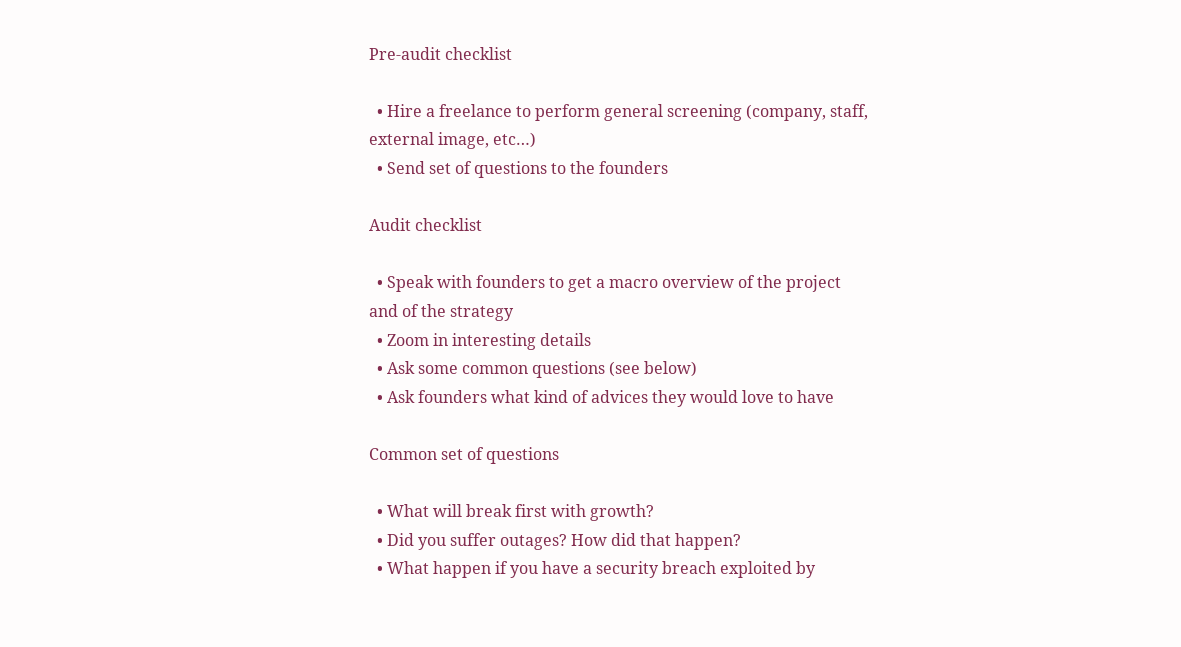Pre-audit checklist

  • Hire a freelance to perform general screening (company, staff, external image, etc…)
  • Send set of questions to the founders

Audit checklist

  • Speak with founders to get a macro overview of the project and of the strategy
  • Zoom in interesting details
  • Ask some common questions (see below)
  • Ask founders what kind of advices they would love to have

Common set of questions

  • What will break first with growth?
  • Did you suffer outages? How did that happen?
  • What happen if you have a security breach exploited by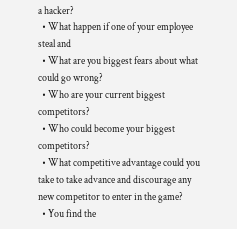a hacker?
  • What happen if one of your employee steal and
  • What are you biggest fears about what could go wrong?
  • Who are your current biggest competitors?
  • Who could become your biggest competitors?
  • What competitive advantage could you take to take advance and discourage any new competitor to enter in the game?
  • You find the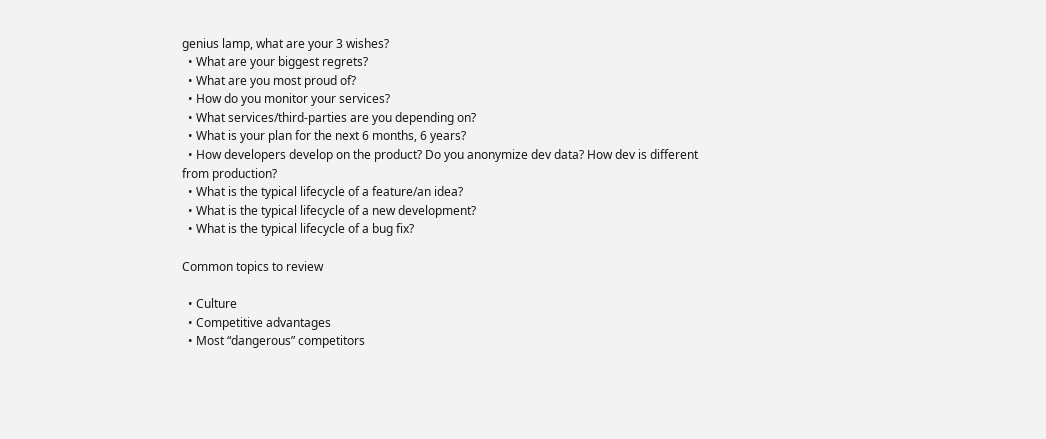genius lamp, what are your 3 wishes?
  • What are your biggest regrets?
  • What are you most proud of?
  • How do you monitor your services?
  • What services/third-parties are you depending on?
  • What is your plan for the next 6 months, 6 years?
  • How developers develop on the product? Do you anonymize dev data? How dev is different from production?
  • What is the typical lifecycle of a feature/an idea?
  • What is the typical lifecycle of a new development?
  • What is the typical lifecycle of a bug fix?

Common topics to review

  • Culture
  • Competitive advantages
  • Most “dangerous” competitors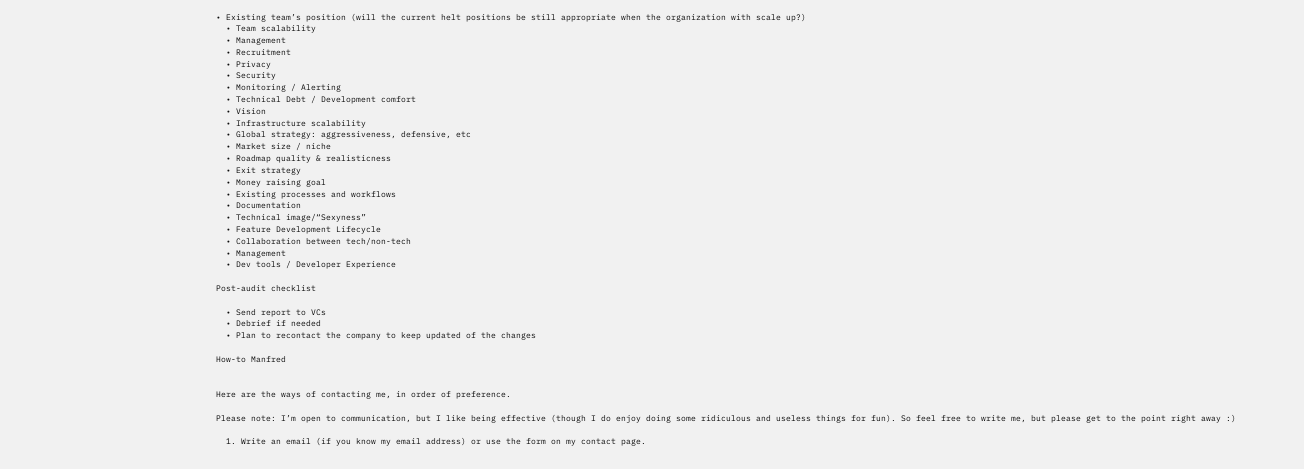• Existing team’s position (will the current helt positions be still appropriate when the organization with scale up?)
  • Team scalability
  • Management
  • Recruitment
  • Privacy
  • Security
  • Monitoring / Alerting
  • Technical Debt / Development comfort
  • Vision
  • Infrastructure scalability
  • Global strategy: aggressiveness, defensive, etc
  • Market size / niche
  • Roadmap quality & realisticness
  • Exit strategy
  • Money raising goal
  • Existing processes and workflows
  • Documentation
  • Technical image/“Sexyness”
  • Feature Development Lifecycle
  • Collaboration between tech/non-tech
  • Management
  • Dev tools / Developer Experience

Post-audit checklist

  • Send report to VCs
  • Debrief if needed
  • Plan to recontact the company to keep updated of the changes

How-to Manfred


Here are the ways of contacting me, in order of preference.

Please note: I’m open to communication, but I like being effective (though I do enjoy doing some ridiculous and useless things for fun). So feel free to write me, but please get to the point right away :)

  1. Write an email (if you know my email address) or use the form on my contact page.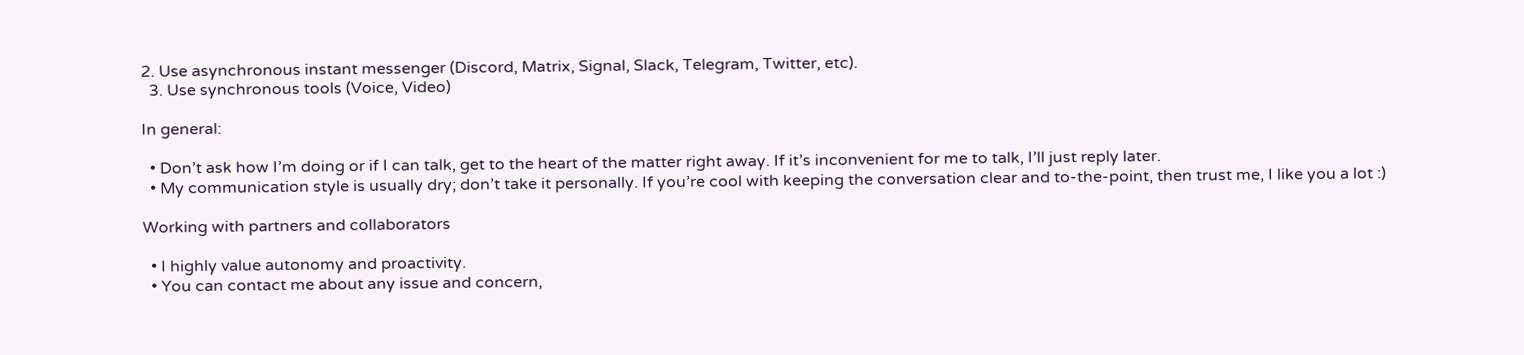2. Use asynchronous instant messenger (Discord, Matrix, Signal, Slack, Telegram, Twitter, etc).
  3. Use synchronous tools (Voice, Video)

In general:

  • Don’t ask how I’m doing or if I can talk, get to the heart of the matter right away. If it’s inconvenient for me to talk, I’ll just reply later.
  • My communication style is usually dry; don’t take it personally. If you’re cool with keeping the conversation clear and to-the-point, then trust me, I like you a lot :)

Working with partners and collaborators

  • I highly value autonomy and proactivity.
  • You can contact me about any issue and concern,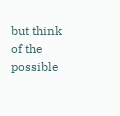but think of the possible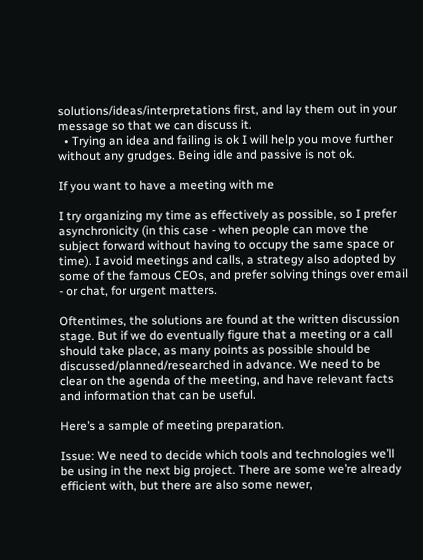solutions/ideas/interpretations first, and lay them out in your message so that we can discuss it.
  • Trying an idea and failing is ok I will help you move further without any grudges. Being idle and passive is not ok.

If you want to have a meeting with me

I try organizing my time as effectively as possible, so I prefer asynchronicity (in this case - when people can move the subject forward without having to occupy the same space or time). I avoid meetings and calls, a strategy also adopted by some of the famous CEOs, and prefer solving things over email - or chat, for urgent matters.

Oftentimes, the solutions are found at the written discussion stage. But if we do eventually figure that a meeting or a call should take place, as many points as possible should be discussed/planned/researched in advance. We need to be clear on the agenda of the meeting, and have relevant facts and information that can be useful.

Here’s a sample of meeting preparation.

Issue: We need to decide which tools and technologies we’ll be using in the next big project. There are some we’re already efficient with, but there are also some newer,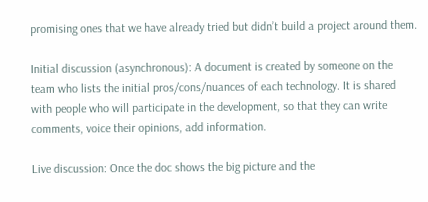promising ones that we have already tried but didn’t build a project around them.

Initial discussion (asynchronous): A document is created by someone on the team who lists the initial pros/cons/nuances of each technology. It is shared with people who will participate in the development, so that they can write comments, voice their opinions, add information.

Live discussion: Once the doc shows the big picture and the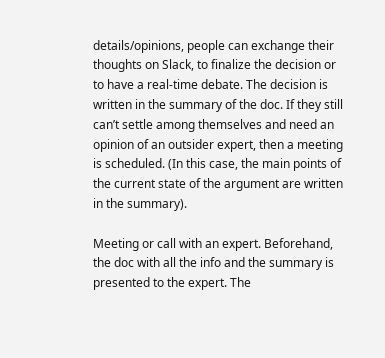details/opinions, people can exchange their thoughts on Slack, to finalize the decision or to have a real-time debate. The decision is written in the summary of the doc. If they still can’t settle among themselves and need an opinion of an outsider expert, then a meeting is scheduled. (In this case, the main points of the current state of the argument are written in the summary).

Meeting or call with an expert. Beforehand, the doc with all the info and the summary is presented to the expert. The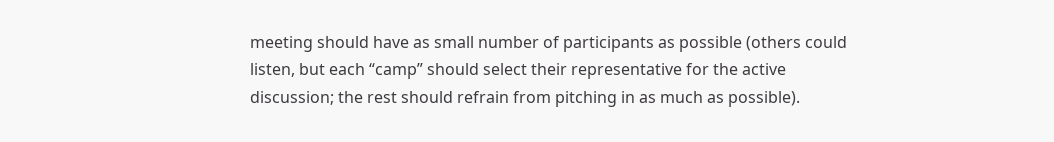meeting should have as small number of participants as possible (others could listen, but each “camp” should select their representative for the active discussion; the rest should refrain from pitching in as much as possible).